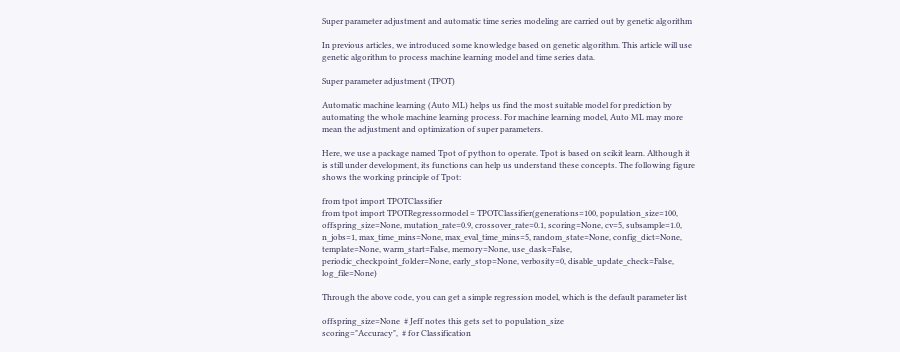Super parameter adjustment and automatic time series modeling are carried out by genetic algorithm

In previous articles, we introduced some knowledge based on genetic algorithm. This article will use genetic algorithm to process machine learning model and time series data.

Super parameter adjustment (TPOT)

Automatic machine learning (Auto ML) helps us find the most suitable model for prediction by automating the whole machine learning process. For machine learning model, Auto ML may more mean the adjustment and optimization of super parameters.

Here, we use a package named Tpot of python to operate. Tpot is based on scikit learn. Although it is still under development, its functions can help us understand these concepts. The following figure shows the working principle of Tpot:

from tpot import TPOTClassifier
from tpot import TPOTRegressormodel = TPOTClassifier(generations=100, population_size=100, offspring_size=None, mutation_rate=0.9, crossover_rate=0.1, scoring=None, cv=5, subsample=1.0, n_jobs=1, max_time_mins=None, max_eval_time_mins=5, random_state=None, config_dict=None, template=None, warm_start=False, memory=None, use_dask=False, periodic_checkpoint_folder=None, early_stop=None, verbosity=0, disable_update_check=False, log_file=None)

Through the above code, you can get a simple regression model, which is the default parameter list

offspring_size=None  # Jeff notes this gets set to population_size
scoring="Accuracy",  # for Classification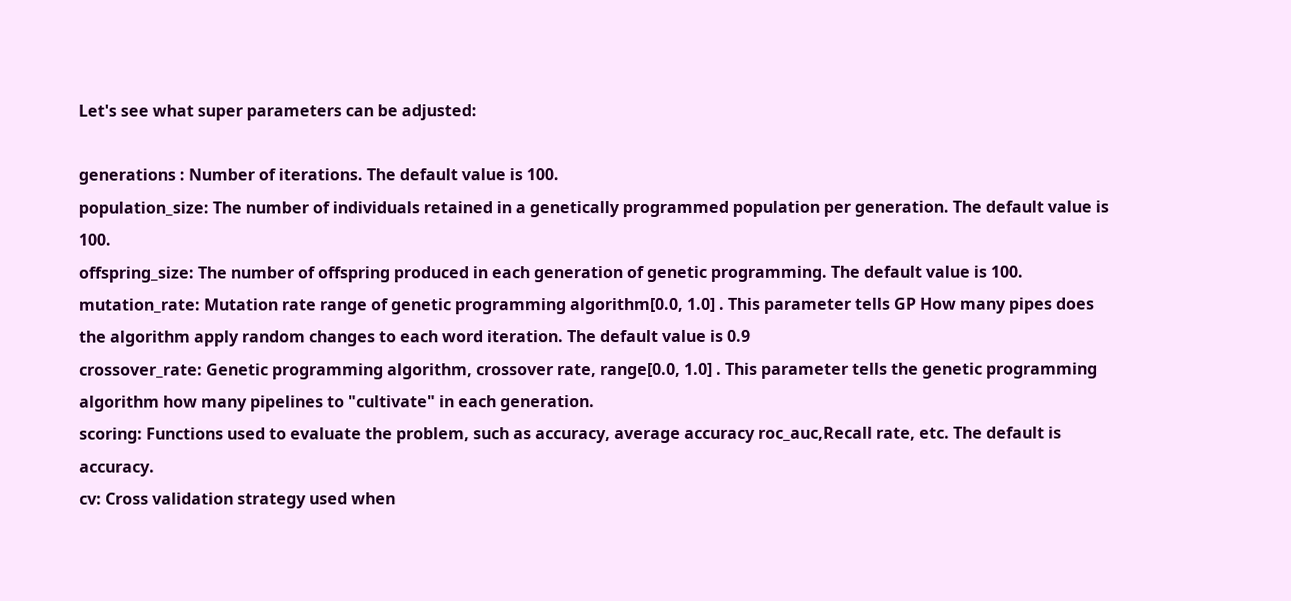Let's see what super parameters can be adjusted:

generations : Number of iterations. The default value is 100.
population_size: The number of individuals retained in a genetically programmed population per generation. The default value is 100.
offspring_size: The number of offspring produced in each generation of genetic programming. The default value is 100.
mutation_rate: Mutation rate range of genetic programming algorithm[0.0, 1.0] . This parameter tells GP How many pipes does the algorithm apply random changes to each word iteration. The default value is 0.9
crossover_rate: Genetic programming algorithm, crossover rate, range[0.0, 1.0] . This parameter tells the genetic programming algorithm how many pipelines to "cultivate" in each generation.
scoring: Functions used to evaluate the problem, such as accuracy, average accuracy roc_auc,Recall rate, etc. The default is accuracy.
cv: Cross validation strategy used when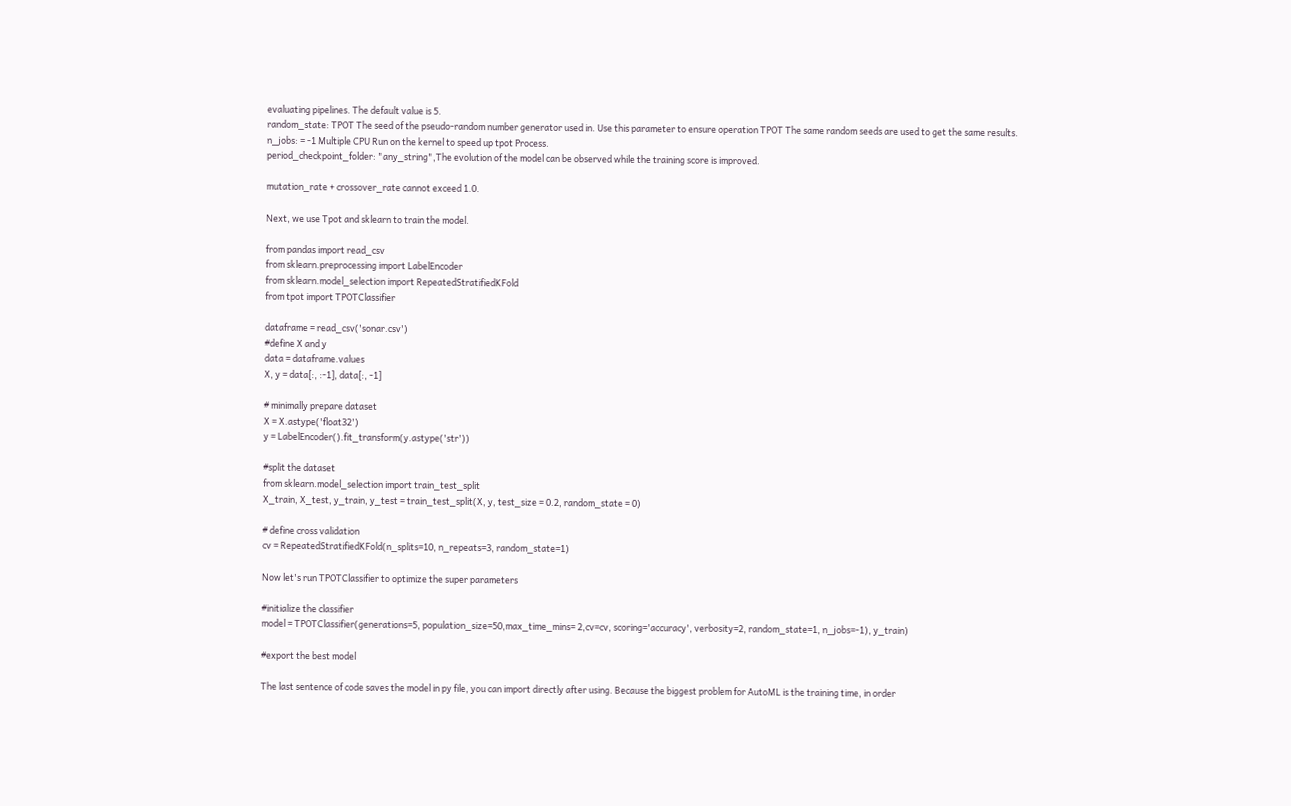evaluating pipelines. The default value is 5.
random_state: TPOT The seed of the pseudo-random number generator used in. Use this parameter to ensure operation TPOT The same random seeds are used to get the same results.
n_jobs: = -1 Multiple CPU Run on the kernel to speed up tpot Process.
period_checkpoint_folder: "any_string",The evolution of the model can be observed while the training score is improved.

mutation_rate + crossover_rate cannot exceed 1.0.

Next, we use Tpot and sklearn to train the model.

from pandas import read_csv
from sklearn.preprocessing import LabelEncoder
from sklearn.model_selection import RepeatedStratifiedKFold
from tpot import TPOTClassifier

dataframe = read_csv('sonar.csv')
#define X and y
data = dataframe.values
X, y = data[:, :-1], data[:, -1]

# minimally prepare dataset
X = X.astype('float32')
y = LabelEncoder().fit_transform(y.astype('str'))

#split the dataset
from sklearn.model_selection import train_test_split
X_train, X_test, y_train, y_test = train_test_split(X, y, test_size = 0.2, random_state = 0)

# define cross validation
cv = RepeatedStratifiedKFold(n_splits=10, n_repeats=3, random_state=1)

Now let's run TPOTClassifier to optimize the super parameters

#initialize the classifier
model = TPOTClassifier(generations=5, population_size=50,max_time_mins= 2,cv=cv, scoring='accuracy', verbosity=2, random_state=1, n_jobs=-1), y_train)

#export the best model

The last sentence of code saves the model in py file, you can import directly after using. Because the biggest problem for AutoML is the training time, in order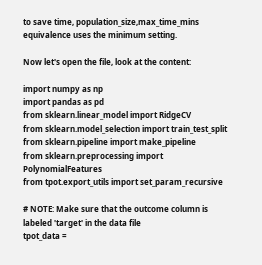to save time, population_size,max_time_mins equivalence uses the minimum setting.

Now let's open the file, look at the content:

import numpy as np
import pandas as pd
from sklearn.linear_model import RidgeCV
from sklearn.model_selection import train_test_split
from sklearn.pipeline import make_pipeline
from sklearn.preprocessing import PolynomialFeatures
from tpot.export_utils import set_param_recursive

# NOTE: Make sure that the outcome column is labeled 'target' in the data file
tpot_data =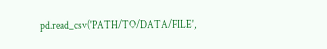pd.read_csv('PATH/TO/DATA/FILE',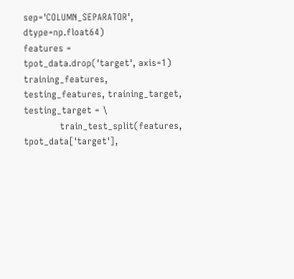sep='COLUMN_SEPARATOR', dtype=np.float64)
features = tpot_data.drop('target', axis=1)
training_features, testing_features, training_target, testing_target = \
            train_test_split(features, tpot_data['target'],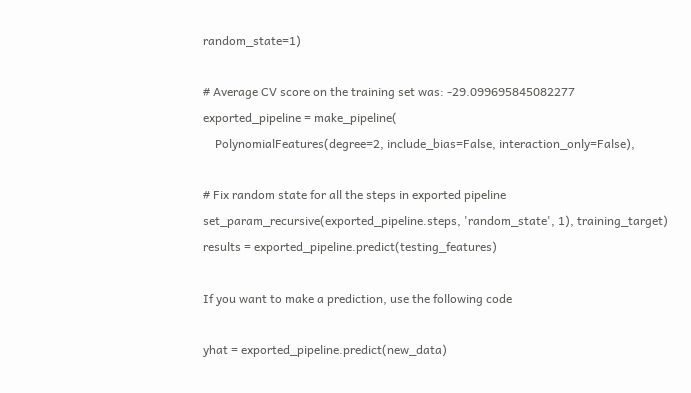random_state=1)

# Average CV score on the training set was: -29.099695845082277
exported_pipeline = make_pipeline(
    PolynomialFeatures(degree=2, include_bias=False, interaction_only=False),

# Fix random state for all the steps in exported pipeline
set_param_recursive(exported_pipeline.steps, 'random_state', 1), training_target)
results = exported_pipeline.predict(testing_features)

If you want to make a prediction, use the following code

yhat = exported_pipeline.predict(new_data)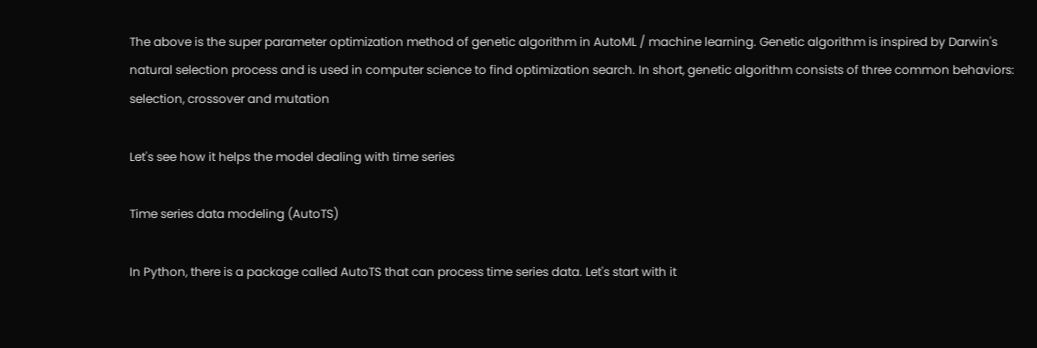The above is the super parameter optimization method of genetic algorithm in AutoML / machine learning. Genetic algorithm is inspired by Darwin's natural selection process and is used in computer science to find optimization search. In short, genetic algorithm consists of three common behaviors: selection, crossover and mutation

Let's see how it helps the model dealing with time series

Time series data modeling (AutoTS)

In Python, there is a package called AutoTS that can process time series data. Let's start with it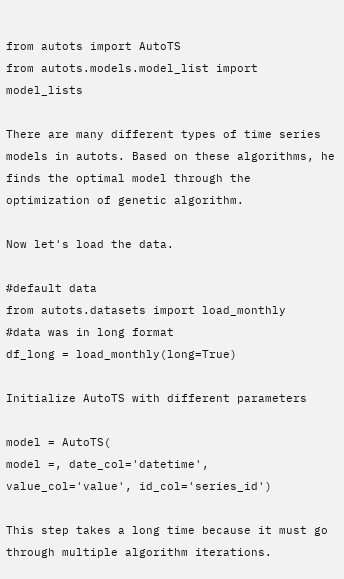from autots import AutoTS
from autots.models.model_list import model_lists

There are many different types of time series models in autots. Based on these algorithms, he finds the optimal model through the optimization of genetic algorithm.

Now let's load the data.

#default data
from autots.datasets import load_monthly
#data was in long format
df_long = load_monthly(long=True)

Initialize AutoTS with different parameters

model = AutoTS(
model =, date_col='datetime', value_col='value', id_col='series_id')

This step takes a long time because it must go through multiple algorithm iterations.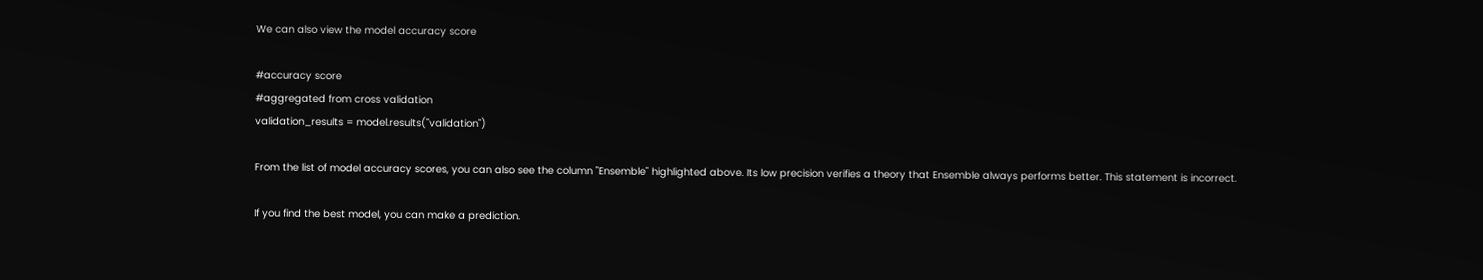We can also view the model accuracy score

#accuracy score
#aggregated from cross validation
validation_results = model.results("validation")

From the list of model accuracy scores, you can also see the column "Ensemble" highlighted above. Its low precision verifies a theory that Ensemble always performs better. This statement is incorrect.

If you find the best model, you can make a prediction.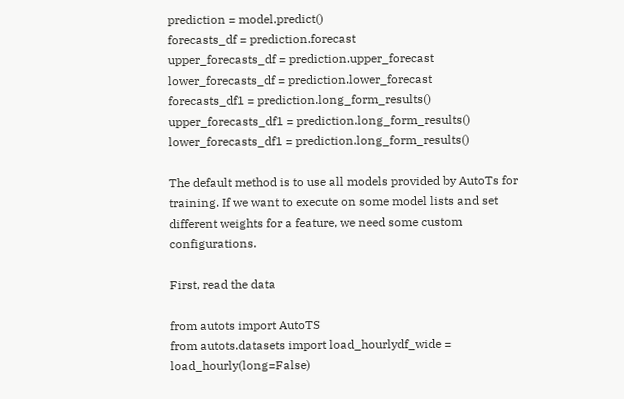prediction = model.predict()
forecasts_df = prediction.forecast
upper_forecasts_df = prediction.upper_forecast
lower_forecasts_df = prediction.lower_forecast
forecasts_df1 = prediction.long_form_results()
upper_forecasts_df1 = prediction.long_form_results()
lower_forecasts_df1 = prediction.long_form_results()

The default method is to use all models provided by AutoTs for training. If we want to execute on some model lists and set different weights for a feature, we need some custom configurations.

First, read the data

from autots import AutoTS
from autots.datasets import load_hourlydf_wide = load_hourly(long=False)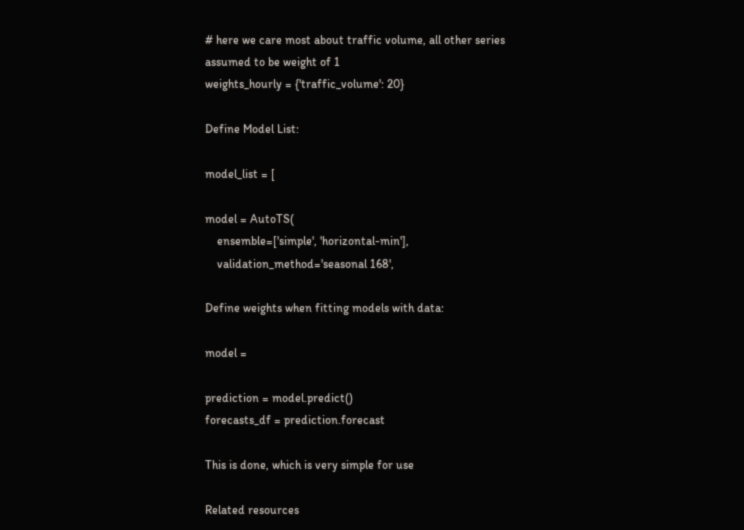# here we care most about traffic volume, all other series assumed to be weight of 1
weights_hourly = {'traffic_volume': 20}

Define Model List:

model_list = [

model = AutoTS(
    ensemble=['simple', 'horizontal-min'],
    validation_method='seasonal 168',

Define weights when fitting models with data:

model =

prediction = model.predict()
forecasts_df = prediction.forecast

This is done, which is very simple for use

Related resources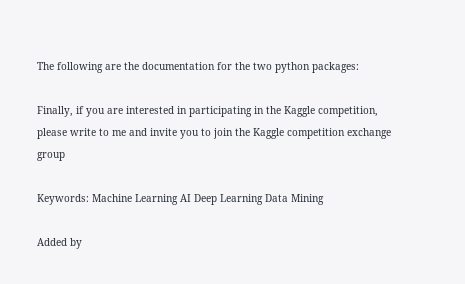The following are the documentation for the two python packages:

Finally, if you are interested in participating in the Kaggle competition, please write to me and invite you to join the Kaggle competition exchange group

Keywords: Machine Learning AI Deep Learning Data Mining

Added by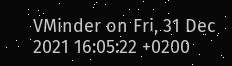VMinder on Fri, 31 Dec 2021 16:05:22 +0200